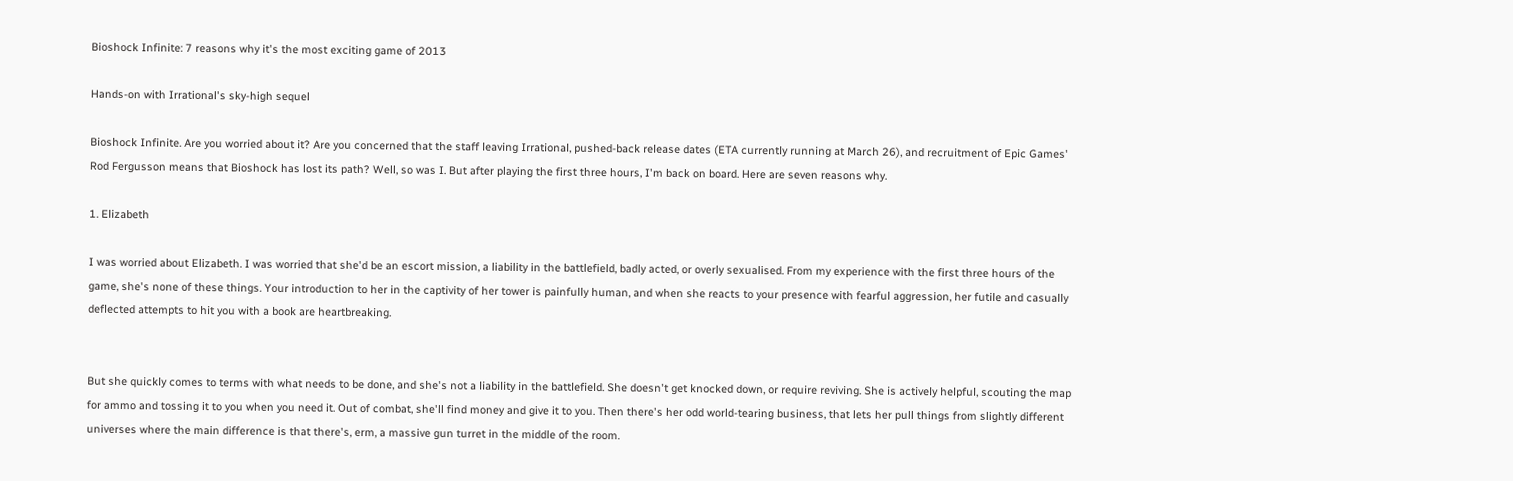Bioshock Infinite: 7 reasons why it's the most exciting game of 2013

Hands-on with Irrational's sky-high sequel

Bioshock Infinite. Are you worried about it? Are you concerned that the staff leaving Irrational, pushed-back release dates (ETA currently running at March 26), and recruitment of Epic Games' Rod Fergusson means that Bioshock has lost its path? Well, so was I. But after playing the first three hours, I'm back on board. Here are seven reasons why.

1. Elizabeth

I was worried about Elizabeth. I was worried that she'd be an escort mission, a liability in the battlefield, badly acted, or overly sexualised. From my experience with the first three hours of the game, she's none of these things. Your introduction to her in the captivity of her tower is painfully human, and when she reacts to your presence with fearful aggression, her futile and casually deflected attempts to hit you with a book are heartbreaking.


But she quickly comes to terms with what needs to be done, and she's not a liability in the battlefield. She doesn't get knocked down, or require reviving. She is actively helpful, scouting the map for ammo and tossing it to you when you need it. Out of combat, she'll find money and give it to you. Then there's her odd world-tearing business, that lets her pull things from slightly different universes where the main difference is that there's, erm, a massive gun turret in the middle of the room.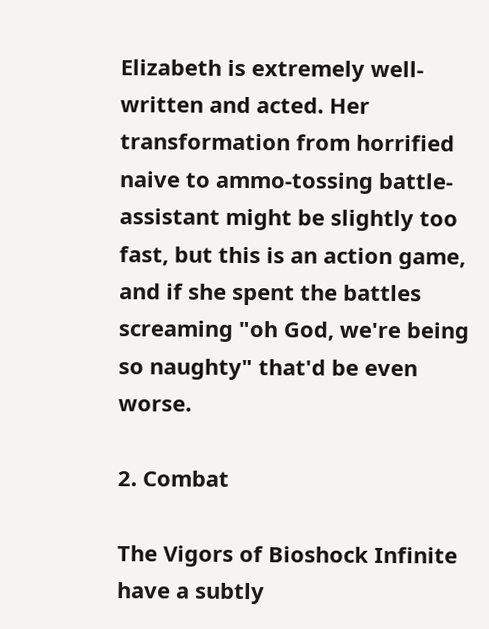Elizabeth is extremely well-written and acted. Her transformation from horrified naive to ammo-tossing battle-assistant might be slightly too fast, but this is an action game, and if she spent the battles screaming "oh God, we're being so naughty" that'd be even worse.

2. Combat

The Vigors of Bioshock Infinite have a subtly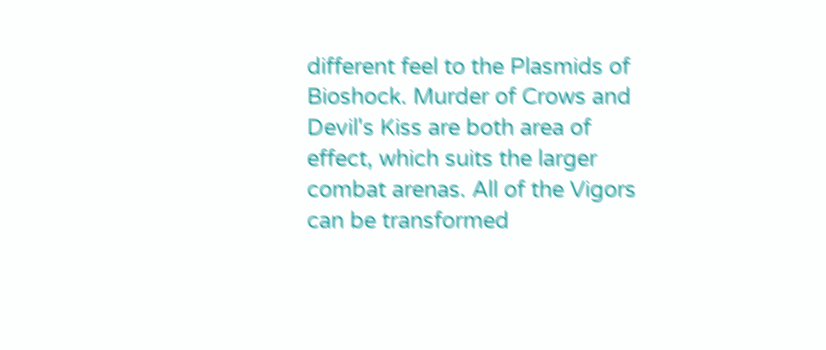different feel to the Plasmids of Bioshock. Murder of Crows and Devil's Kiss are both area of effect, which suits the larger combat arenas. All of the Vigors can be transformed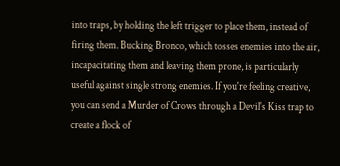into traps, by holding the left trigger to place them, instead of firing them. Bucking Bronco, which tosses enemies into the air, incapacitating them and leaving them prone, is particularly useful against single strong enemies. If you're feeling creative, you can send a Murder of Crows through a Devil's Kiss trap to create a flock of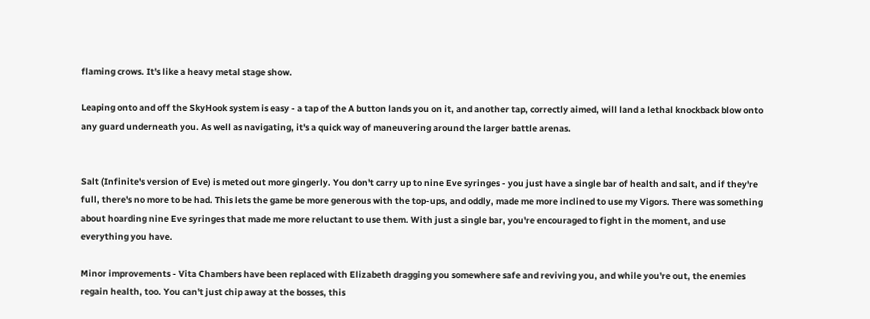flaming crows. It's like a heavy metal stage show.

Leaping onto and off the SkyHook system is easy - a tap of the A button lands you on it, and another tap, correctly aimed, will land a lethal knockback blow onto any guard underneath you. As well as navigating, it's a quick way of maneuvering around the larger battle arenas.


Salt (Infinite's version of Eve) is meted out more gingerly. You don't carry up to nine Eve syringes - you just have a single bar of health and salt, and if they're full, there's no more to be had. This lets the game be more generous with the top-ups, and oddly, made me more inclined to use my Vigors. There was something about hoarding nine Eve syringes that made me more reluctant to use them. With just a single bar, you're encouraged to fight in the moment, and use everything you have.

Minor improvements - Vita Chambers have been replaced with Elizabeth dragging you somewhere safe and reviving you, and while you're out, the enemies regain health, too. You can't just chip away at the bosses, this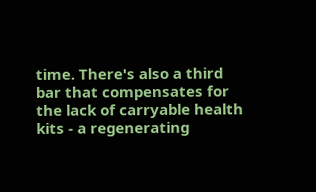time. There's also a third bar that compensates for the lack of carryable health kits - a regenerating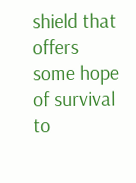shield that offers some hope of survival to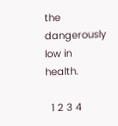the dangerously low in health.

  1 2 3 4